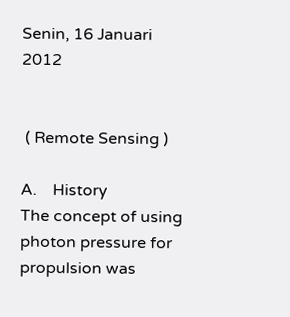Senin, 16 Januari 2012


 ( Remote Sensing )

A.    History
The concept of using photon pressure for propulsion was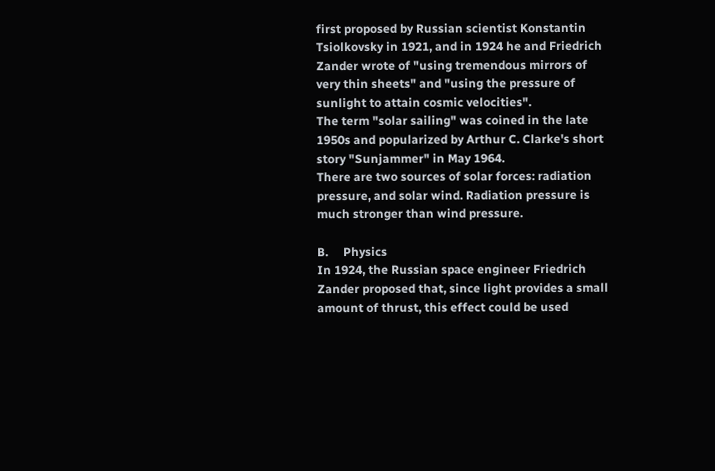first proposed by Russian scientist Konstantin Tsiolkovsky in 1921, and in 1924 he and Friedrich Zander wrote of "using tremendous mirrors of very thin sheets" and "using the pressure of sunlight to attain cosmic velocities".
The term "solar sailing" was coined in the late 1950s and popularized by Arthur C. Clarke's short story "Sunjammer" in May 1964.
There are two sources of solar forces: radiation pressure, and solar wind. Radiation pressure is much stronger than wind pressure.

B.     Physics
In 1924, the Russian space engineer Friedrich Zander proposed that, since light provides a small amount of thrust, this effect could be used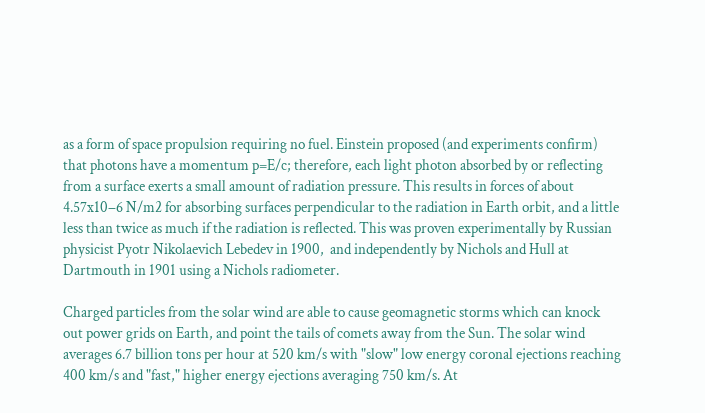as a form of space propulsion requiring no fuel. Einstein proposed (and experiments confirm) that photons have a momentum p=E/c; therefore, each light photon absorbed by or reflecting from a surface exerts a small amount of radiation pressure. This results in forces of about 4.57x10−6 N/m2 for absorbing surfaces perpendicular to the radiation in Earth orbit, and a little less than twice as much if the radiation is reflected. This was proven experimentally by Russian physicist Pyotr Nikolaevich Lebedev in 1900,  and independently by Nichols and Hull at Dartmouth in 1901 using a Nichols radiometer.

Charged particles from the solar wind are able to cause geomagnetic storms which can knock out power grids on Earth, and point the tails of comets away from the Sun. The solar wind averages 6.7 billion tons per hour at 520 km/s with "slow" low energy coronal ejections reaching 400 km/s and "fast," higher energy ejections averaging 750 km/s. At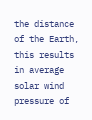the distance of the Earth, this results in average solar wind pressure of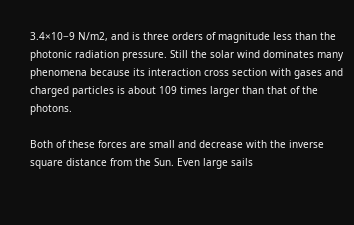3.4×10−9 N/m2, and is three orders of magnitude less than the photonic radiation pressure. Still the solar wind dominates many phenomena because its interaction cross section with gases and charged particles is about 109 times larger than that of the photons.

Both of these forces are small and decrease with the inverse square distance from the Sun. Even large sails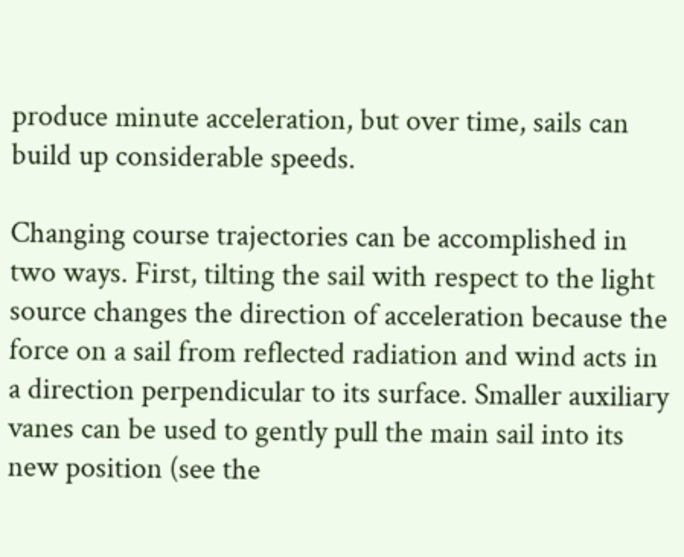produce minute acceleration, but over time, sails can build up considerable speeds.

Changing course trajectories can be accomplished in two ways. First, tilting the sail with respect to the light source changes the direction of acceleration because the force on a sail from reflected radiation and wind acts in a direction perpendicular to its surface. Smaller auxiliary vanes can be used to gently pull the main sail into its new position (see the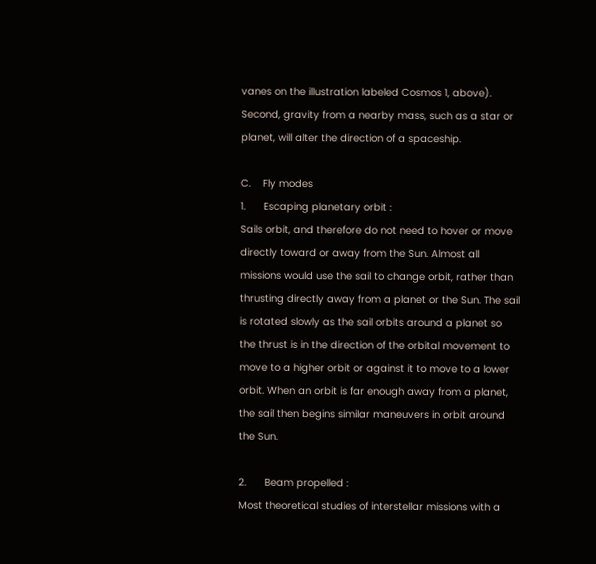vanes on the illustration labeled Cosmos 1, above). Second, gravity from a nearby mass, such as a star or planet, will alter the direction of a spaceship.

C.    Fly modes
1.      Escaping planetary orbit :
Sails orbit, and therefore do not need to hover or move directly toward or away from the Sun. Almost all missions would use the sail to change orbit, rather than thrusting directly away from a planet or the Sun. The sail is rotated slowly as the sail orbits around a planet so the thrust is in the direction of the orbital movement to move to a higher orbit or against it to move to a lower orbit. When an orbit is far enough away from a planet, the sail then begins similar maneuvers in orbit around the Sun.

2.      Beam propelled :
Most theoretical studies of interstellar missions with a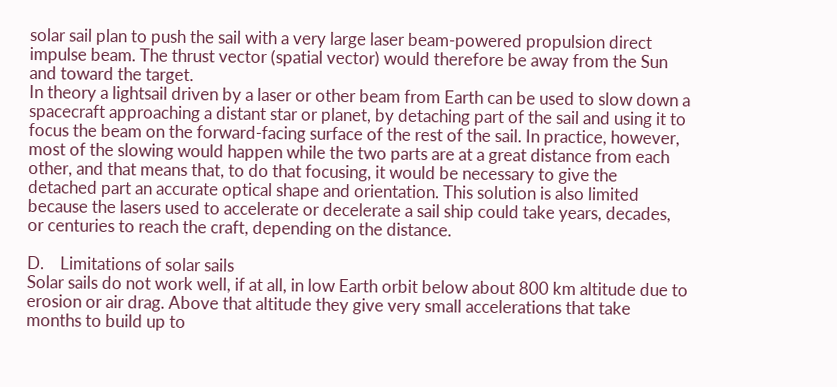solar sail plan to push the sail with a very large laser beam-powered propulsion direct impulse beam. The thrust vector (spatial vector) would therefore be away from the Sun and toward the target.
In theory a lightsail driven by a laser or other beam from Earth can be used to slow down a spacecraft approaching a distant star or planet, by detaching part of the sail and using it to focus the beam on the forward-facing surface of the rest of the sail. In practice, however, most of the slowing would happen while the two parts are at a great distance from each other, and that means that, to do that focusing, it would be necessary to give the detached part an accurate optical shape and orientation. This solution is also limited because the lasers used to accelerate or decelerate a sail ship could take years, decades, or centuries to reach the craft, depending on the distance.

D.    Limitations of solar sails
Solar sails do not work well, if at all, in low Earth orbit below about 800 km altitude due to erosion or air drag. Above that altitude they give very small accelerations that take months to build up to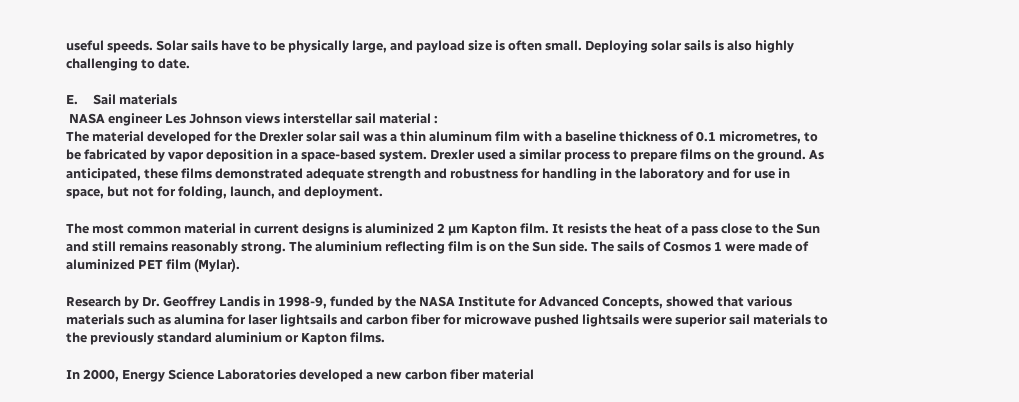useful speeds. Solar sails have to be physically large, and payload size is often small. Deploying solar sails is also highly challenging to date.

E.     Sail materials
 NASA engineer Les Johnson views interstellar sail material :
The material developed for the Drexler solar sail was a thin aluminum film with a baseline thickness of 0.1 micrometres, to be fabricated by vapor deposition in a space-based system. Drexler used a similar process to prepare films on the ground. As anticipated, these films demonstrated adequate strength and robustness for handling in the laboratory and for use in space, but not for folding, launch, and deployment.

The most common material in current designs is aluminized 2 µm Kapton film. It resists the heat of a pass close to the Sun and still remains reasonably strong. The aluminium reflecting film is on the Sun side. The sails of Cosmos 1 were made of aluminized PET film (Mylar).

Research by Dr. Geoffrey Landis in 1998-9, funded by the NASA Institute for Advanced Concepts, showed that various materials such as alumina for laser lightsails and carbon fiber for microwave pushed lightsails were superior sail materials to the previously standard aluminium or Kapton films.

In 2000, Energy Science Laboratories developed a new carbon fiber material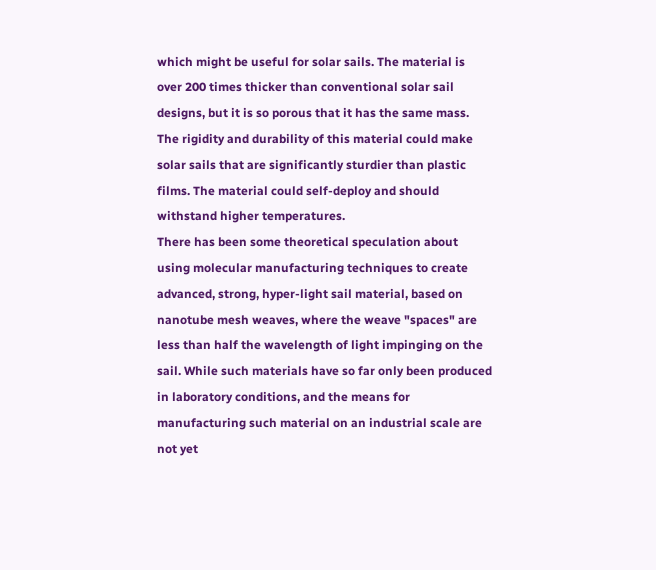which might be useful for solar sails. The material is over 200 times thicker than conventional solar sail designs, but it is so porous that it has the same mass. The rigidity and durability of this material could make solar sails that are significantly sturdier than plastic films. The material could self-deploy and should withstand higher temperatures.
There has been some theoretical speculation about using molecular manufacturing techniques to create advanced, strong, hyper-light sail material, based on nanotube mesh weaves, where the weave "spaces" are less than half the wavelength of light impinging on the sail. While such materials have so far only been produced in laboratory conditions, and the means for manufacturing such material on an industrial scale are not yet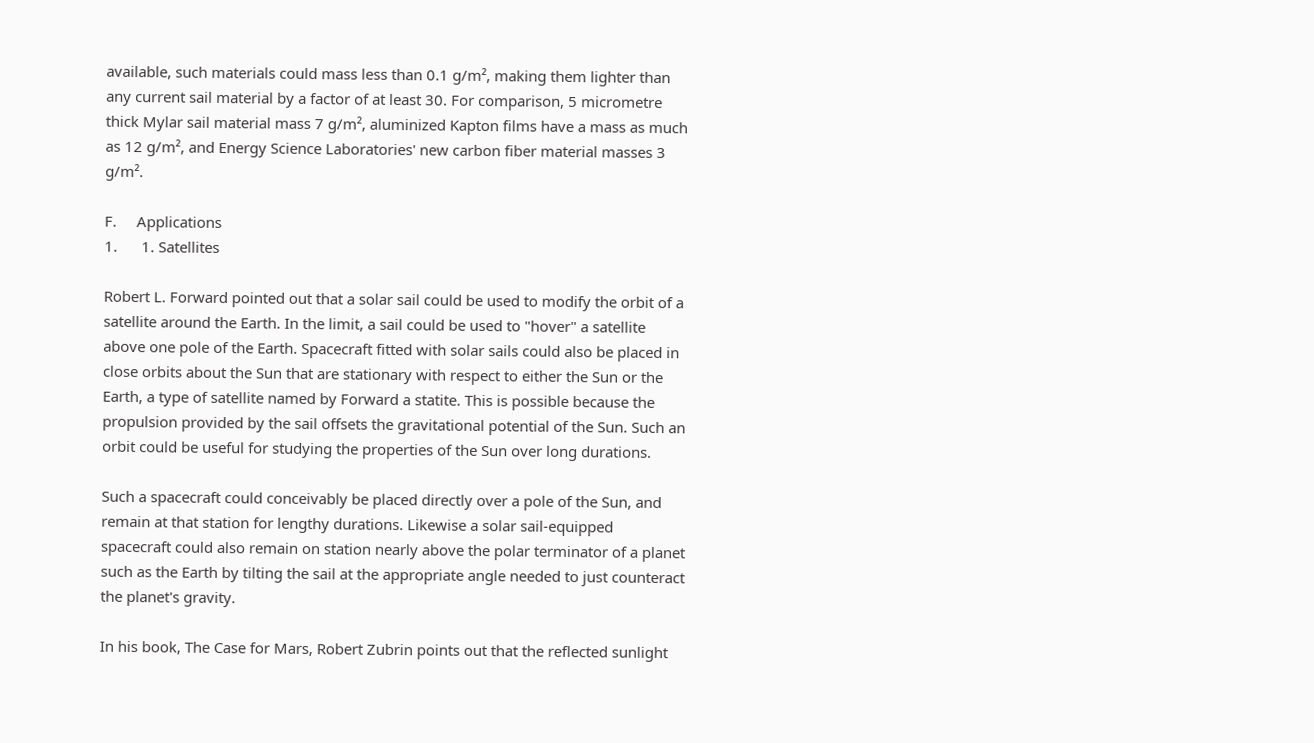available, such materials could mass less than 0.1 g/m², making them lighter than any current sail material by a factor of at least 30. For comparison, 5 micrometre thick Mylar sail material mass 7 g/m², aluminized Kapton films have a mass as much as 12 g/m², and Energy Science Laboratories' new carbon fiber material masses 3 g/m².

F.     Applications
1.      1. Satellites

Robert L. Forward pointed out that a solar sail could be used to modify the orbit of a satellite around the Earth. In the limit, a sail could be used to "hover" a satellite above one pole of the Earth. Spacecraft fitted with solar sails could also be placed in close orbits about the Sun that are stationary with respect to either the Sun or the Earth, a type of satellite named by Forward a statite. This is possible because the propulsion provided by the sail offsets the gravitational potential of the Sun. Such an orbit could be useful for studying the properties of the Sun over long durations.

Such a spacecraft could conceivably be placed directly over a pole of the Sun, and remain at that station for lengthy durations. Likewise a solar sail-equipped spacecraft could also remain on station nearly above the polar terminator of a planet such as the Earth by tilting the sail at the appropriate angle needed to just counteract the planet's gravity.

In his book, The Case for Mars, Robert Zubrin points out that the reflected sunlight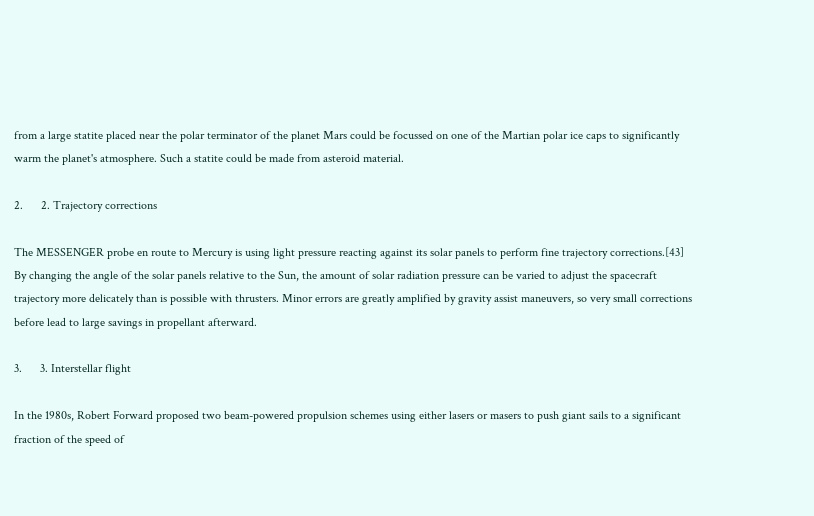from a large statite placed near the polar terminator of the planet Mars could be focussed on one of the Martian polar ice caps to significantly warm the planet's atmosphere. Such a statite could be made from asteroid material.

2.      2. Trajectory corrections

The MESSENGER probe en route to Mercury is using light pressure reacting against its solar panels to perform fine trajectory corrections.[43] By changing the angle of the solar panels relative to the Sun, the amount of solar radiation pressure can be varied to adjust the spacecraft trajectory more delicately than is possible with thrusters. Minor errors are greatly amplified by gravity assist maneuvers, so very small corrections before lead to large savings in propellant afterward.

3.      3. Interstellar flight

In the 1980s, Robert Forward proposed two beam-powered propulsion schemes using either lasers or masers to push giant sails to a significant fraction of the speed of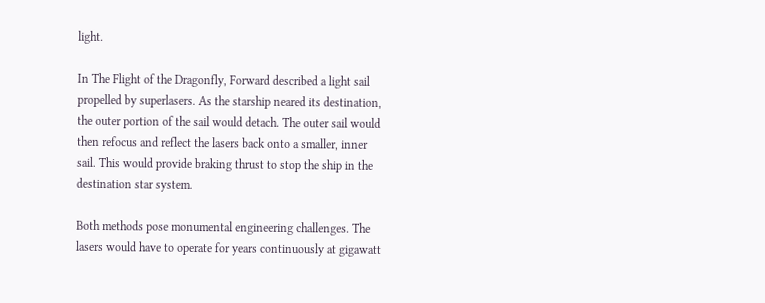light.

In The Flight of the Dragonfly, Forward described a light sail propelled by superlasers. As the starship neared its destination, the outer portion of the sail would detach. The outer sail would then refocus and reflect the lasers back onto a smaller, inner sail. This would provide braking thrust to stop the ship in the destination star system.

Both methods pose monumental engineering challenges. The lasers would have to operate for years continuously at gigawatt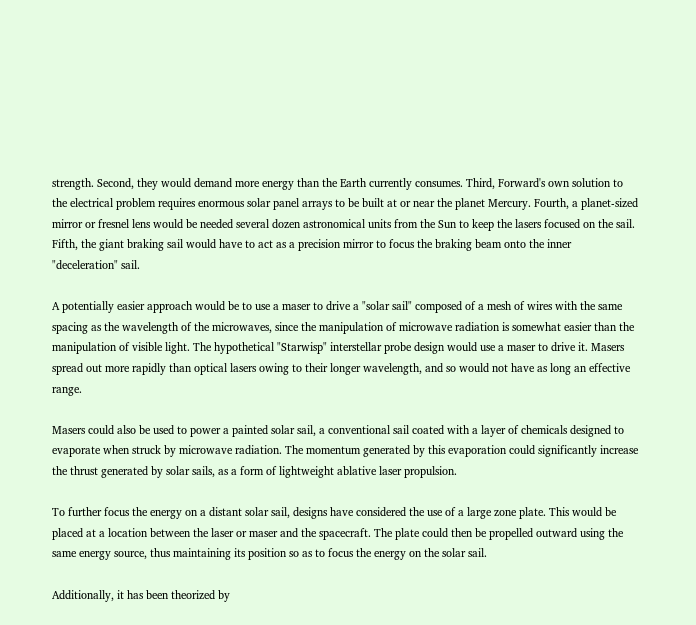strength. Second, they would demand more energy than the Earth currently consumes. Third, Forward's own solution to the electrical problem requires enormous solar panel arrays to be built at or near the planet Mercury. Fourth, a planet-sized mirror or fresnel lens would be needed several dozen astronomical units from the Sun to keep the lasers focused on the sail. Fifth, the giant braking sail would have to act as a precision mirror to focus the braking beam onto the inner "deceleration" sail.

A potentially easier approach would be to use a maser to drive a "solar sail" composed of a mesh of wires with the same spacing as the wavelength of the microwaves, since the manipulation of microwave radiation is somewhat easier than the manipulation of visible light. The hypothetical "Starwisp" interstellar probe design would use a maser to drive it. Masers spread out more rapidly than optical lasers owing to their longer wavelength, and so would not have as long an effective range.

Masers could also be used to power a painted solar sail, a conventional sail coated with a layer of chemicals designed to evaporate when struck by microwave radiation. The momentum generated by this evaporation could significantly increase the thrust generated by solar sails, as a form of lightweight ablative laser propulsion.

To further focus the energy on a distant solar sail, designs have considered the use of a large zone plate. This would be placed at a location between the laser or maser and the spacecraft. The plate could then be propelled outward using the same energy source, thus maintaining its position so as to focus the energy on the solar sail.

Additionally, it has been theorized by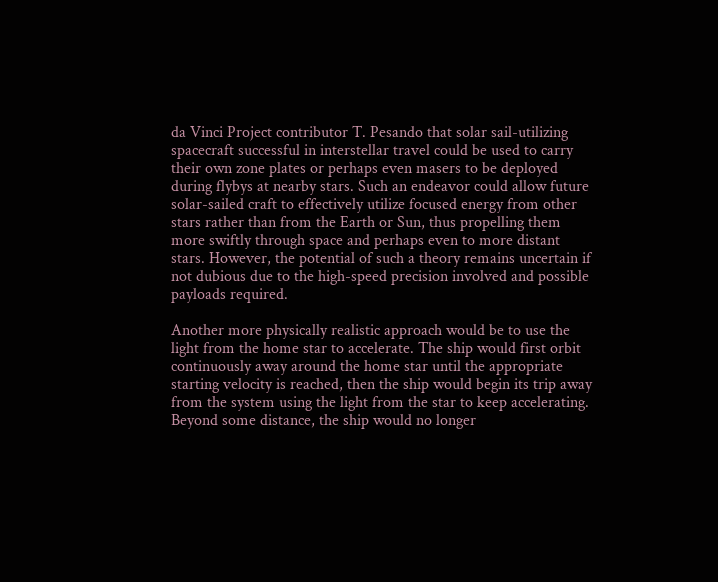da Vinci Project contributor T. Pesando that solar sail-utilizing spacecraft successful in interstellar travel could be used to carry their own zone plates or perhaps even masers to be deployed during flybys at nearby stars. Such an endeavor could allow future solar-sailed craft to effectively utilize focused energy from other stars rather than from the Earth or Sun, thus propelling them more swiftly through space and perhaps even to more distant stars. However, the potential of such a theory remains uncertain if not dubious due to the high-speed precision involved and possible payloads required.

Another more physically realistic approach would be to use the light from the home star to accelerate. The ship would first orbit continuously away around the home star until the appropriate starting velocity is reached, then the ship would begin its trip away from the system using the light from the star to keep accelerating. Beyond some distance, the ship would no longer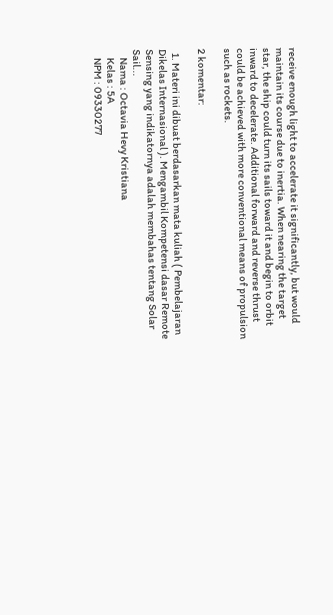receive enough light to accelerate it significantly, but would maintain its course due to inertia. When nearing the target star, the ship could turn its sails toward it and begin to orbit inward to decelerate. Additional forward and reverse thrust could be achieved with more conventional means of propulsion such as rockets.

2 komentar:

  1. Materi ini dibuat berdasarkan mata kuliah ( Pembelajaran Dikelas Internasional ). Mengambil Kompetensi dasar Remote Sensing yang indikatornya adalah membahas tentang Solar Sail...
    Nama : Octavia Hevy Kristiana
    Kelas : 5A
    NPM : 09330277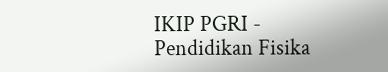IKIP PGRI - Pendidikan Fisika